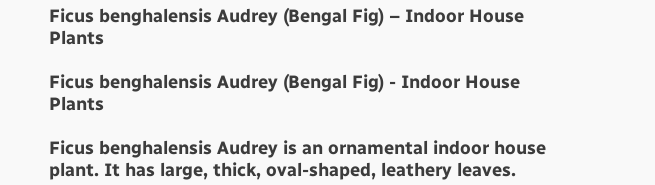Ficus benghalensis Audrey (Bengal Fig) – Indoor House Plants

Ficus benghalensis Audrey (Bengal Fig) - Indoor House Plants

Ficus benghalensis Audrey is an ornamental indoor house plant. It has large, thick, oval-shaped, leathery leaves.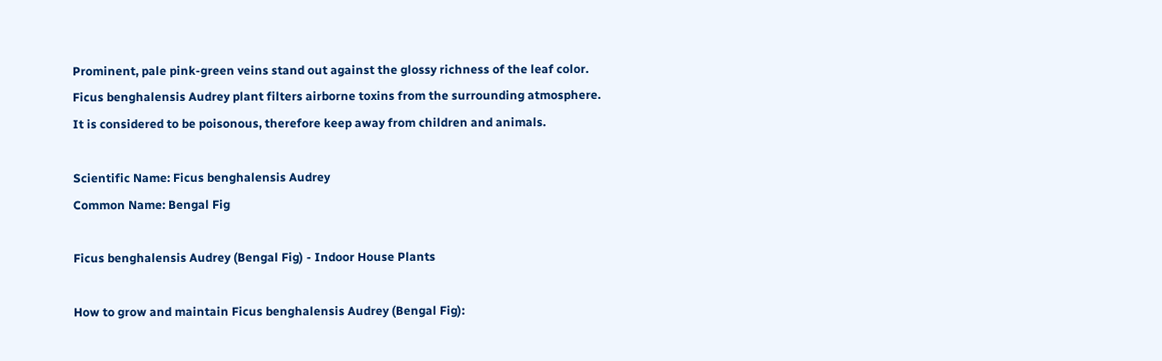Prominent, pale pink-green veins stand out against the glossy richness of the leaf color. Ficus benghalensis Audrey plant filters airborne toxins from the surrounding atmosphere. It is considered to be poisonous, therefore keep away from children and animals.

Scientific Name: Ficus benghalensis Audrey
Common Name: Bengal Fig

Ficus benghalensis Audrey (Bengal Fig) - Indoor House Plants

How to grow and maintain Ficus benghalensis Audrey (Bengal Fig):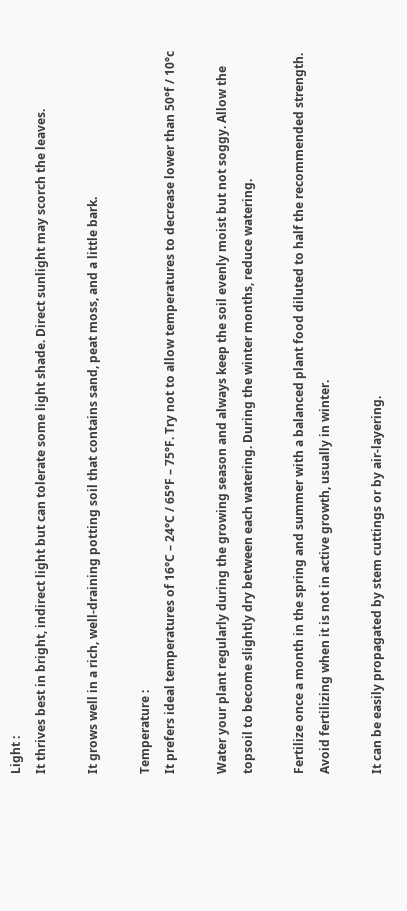Light :
It thrives best in bright, indirect light but can tolerate some light shade. Direct sunlight may scorch the leaves.

It grows well in a rich, well-draining potting soil that contains sand, peat moss, and a little bark.

Temperature :
It prefers ideal temperatures of 16°C – 24°C / 65°F – 75°F. Try not to allow temperatures to decrease lower than 50°f / 10°c

Water your plant regularly during the growing season and always keep the soil evenly moist but not soggy. Allow the topsoil to become slightly dry between each watering. During the winter months, reduce watering.

Fertilize once a month in the spring and summer with a balanced plant food diluted to half the recommended strength. Avoid fertilizing when it is not in active growth, usually in winter.

It can be easily propagated by stem cuttings or by air-layering.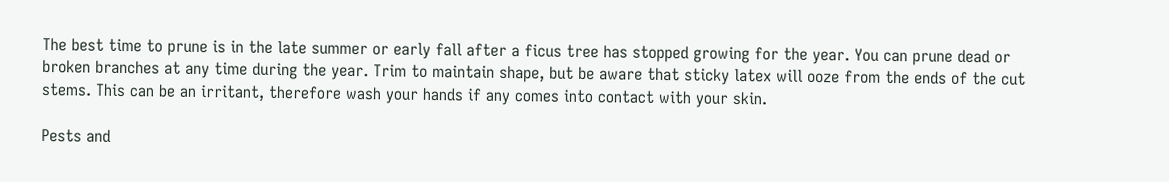The best time to prune is in the late summer or early fall after a ficus tree has stopped growing for the year. You can prune dead or broken branches at any time during the year. Trim to maintain shape, but be aware that sticky latex will ooze from the ends of the cut stems. This can be an irritant, therefore wash your hands if any comes into contact with your skin.

Pests and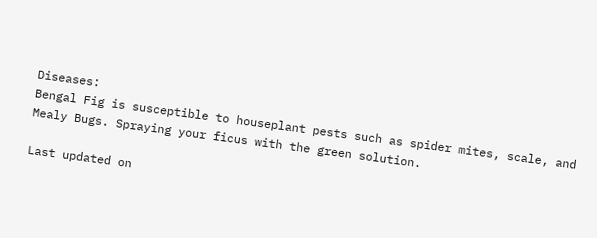Diseases:
Bengal Fig is susceptible to houseplant pests such as spider mites, scale, and Mealy Bugs. Spraying your ficus with the green solution.

Last updated on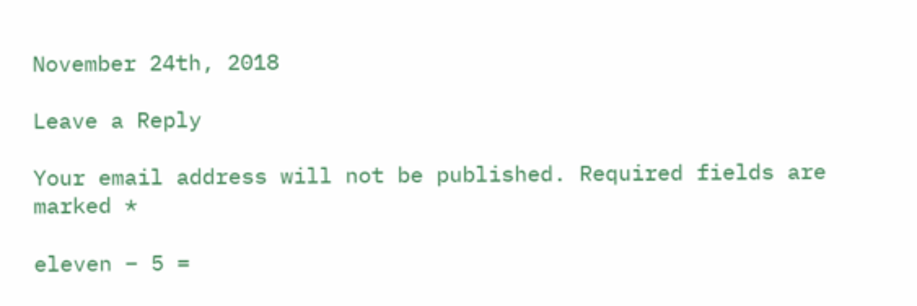November 24th, 2018

Leave a Reply

Your email address will not be published. Required fields are marked *

eleven − 5 =